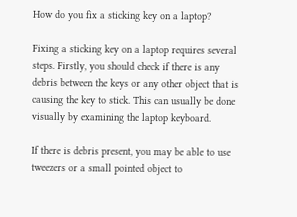How do you fix a sticking key on a laptop?

Fixing a sticking key on a laptop requires several steps. Firstly, you should check if there is any debris between the keys or any other object that is causing the key to stick. This can usually be done visually by examining the laptop keyboard.

If there is debris present, you may be able to use tweezers or a small pointed object to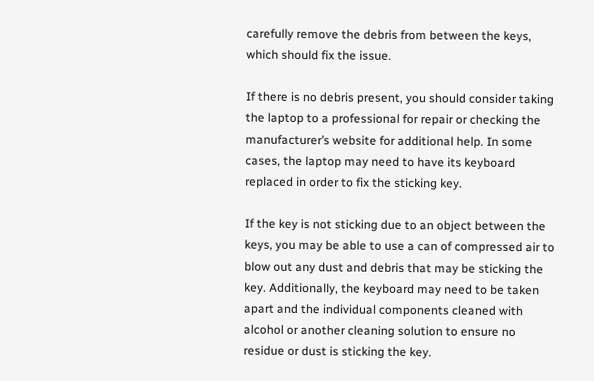carefully remove the debris from between the keys, which should fix the issue.

If there is no debris present, you should consider taking the laptop to a professional for repair or checking the manufacturer’s website for additional help. In some cases, the laptop may need to have its keyboard replaced in order to fix the sticking key.

If the key is not sticking due to an object between the keys, you may be able to use a can of compressed air to blow out any dust and debris that may be sticking the key. Additionally, the keyboard may need to be taken apart and the individual components cleaned with alcohol or another cleaning solution to ensure no residue or dust is sticking the key.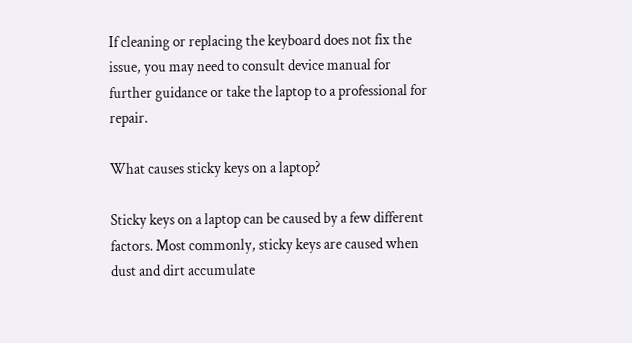If cleaning or replacing the keyboard does not fix the issue, you may need to consult device manual for further guidance or take the laptop to a professional for repair.

What causes sticky keys on a laptop?

Sticky keys on a laptop can be caused by a few different factors. Most commonly, sticky keys are caused when dust and dirt accumulate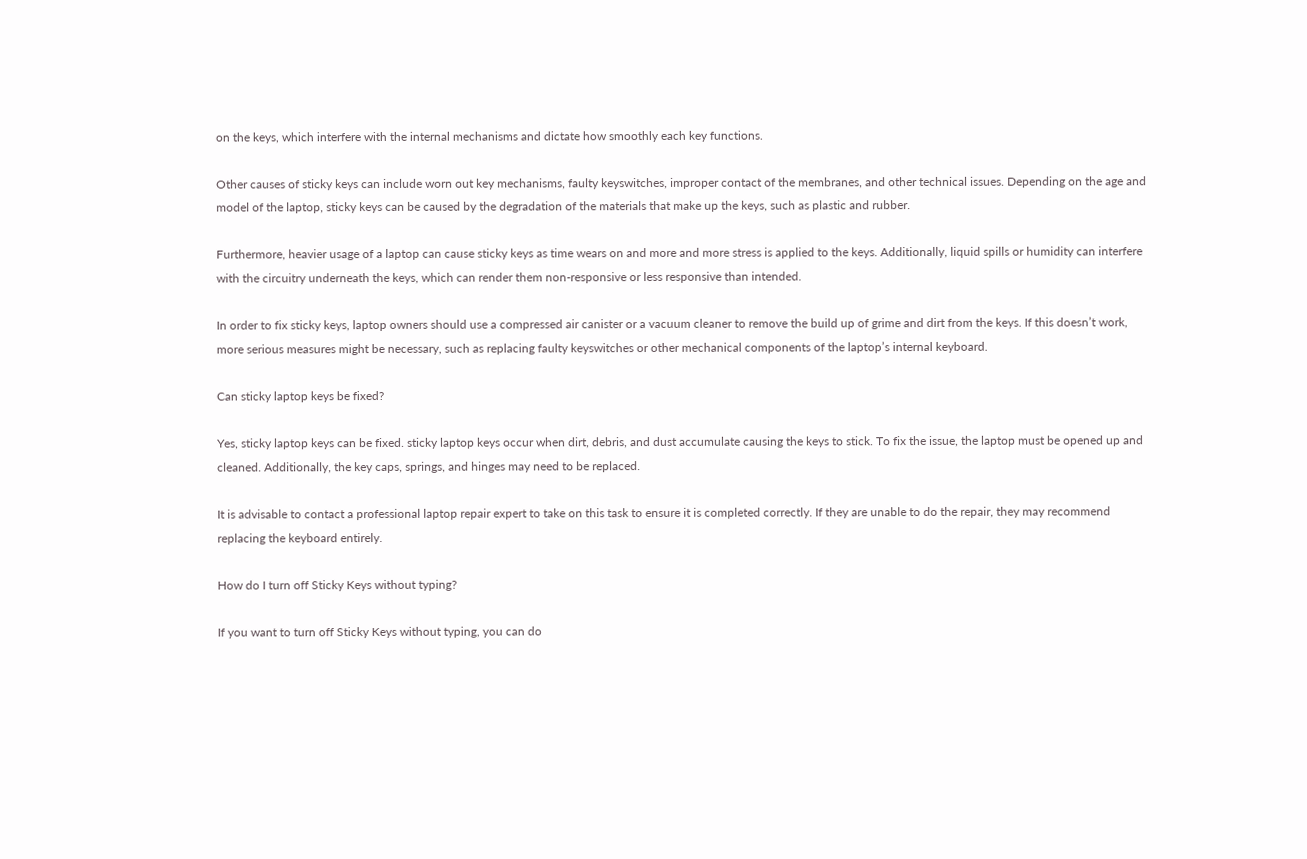on the keys, which interfere with the internal mechanisms and dictate how smoothly each key functions.

Other causes of sticky keys can include worn out key mechanisms, faulty keyswitches, improper contact of the membranes, and other technical issues. Depending on the age and model of the laptop, sticky keys can be caused by the degradation of the materials that make up the keys, such as plastic and rubber.

Furthermore, heavier usage of a laptop can cause sticky keys as time wears on and more and more stress is applied to the keys. Additionally, liquid spills or humidity can interfere with the circuitry underneath the keys, which can render them non-responsive or less responsive than intended.

In order to fix sticky keys, laptop owners should use a compressed air canister or a vacuum cleaner to remove the build up of grime and dirt from the keys. If this doesn’t work, more serious measures might be necessary, such as replacing faulty keyswitches or other mechanical components of the laptop’s internal keyboard.

Can sticky laptop keys be fixed?

Yes, sticky laptop keys can be fixed. sticky laptop keys occur when dirt, debris, and dust accumulate causing the keys to stick. To fix the issue, the laptop must be opened up and cleaned. Additionally, the key caps, springs, and hinges may need to be replaced.

It is advisable to contact a professional laptop repair expert to take on this task to ensure it is completed correctly. If they are unable to do the repair, they may recommend replacing the keyboard entirely.

How do I turn off Sticky Keys without typing?

If you want to turn off Sticky Keys without typing, you can do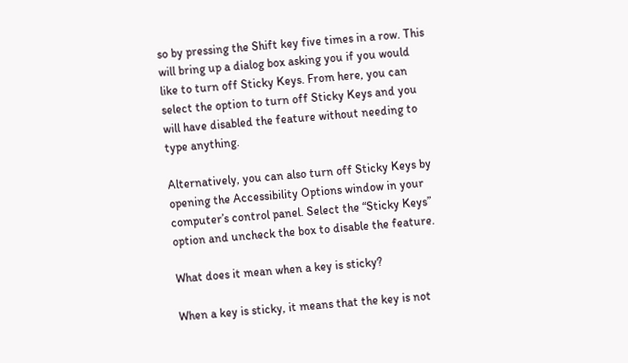so by pressing the Shift key five times in a row. This will bring up a dialog box asking you if you would like to turn off Sticky Keys. From here, you can select the option to turn off Sticky Keys and you will have disabled the feature without needing to type anything.

Alternatively, you can also turn off Sticky Keys by opening the Accessibility Options window in your computer’s control panel. Select the “Sticky Keys” option and uncheck the box to disable the feature.

What does it mean when a key is sticky?

When a key is sticky, it means that the key is not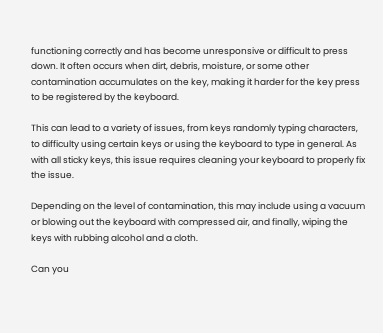functioning correctly and has become unresponsive or difficult to press down. It often occurs when dirt, debris, moisture, or some other contamination accumulates on the key, making it harder for the key press to be registered by the keyboard.

This can lead to a variety of issues, from keys randomly typing characters, to difficulty using certain keys or using the keyboard to type in general. As with all sticky keys, this issue requires cleaning your keyboard to properly fix the issue.

Depending on the level of contamination, this may include using a vacuum or blowing out the keyboard with compressed air, and finally, wiping the keys with rubbing alcohol and a cloth.

Can you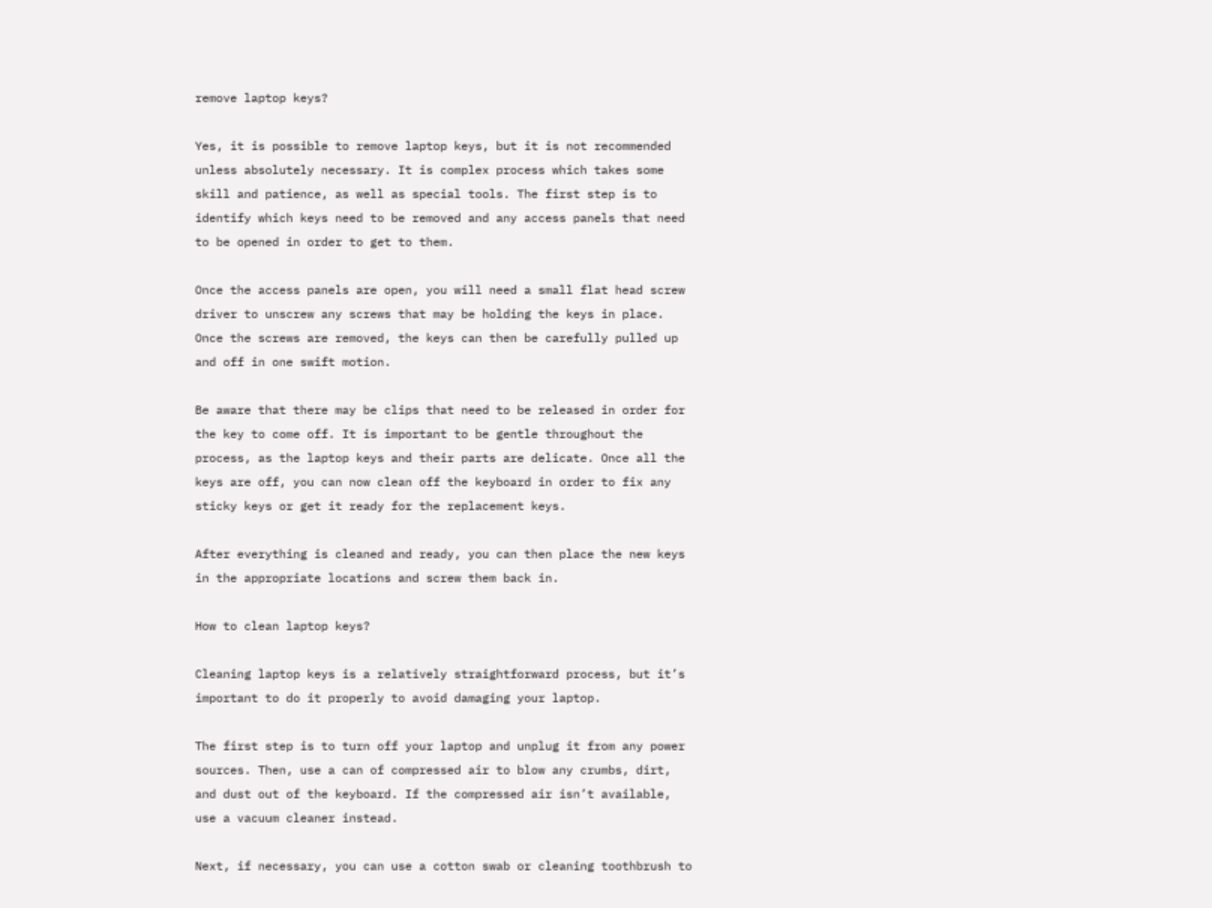remove laptop keys?

Yes, it is possible to remove laptop keys, but it is not recommended unless absolutely necessary. It is complex process which takes some skill and patience, as well as special tools. The first step is to identify which keys need to be removed and any access panels that need to be opened in order to get to them.

Once the access panels are open, you will need a small flat head screw driver to unscrew any screws that may be holding the keys in place. Once the screws are removed, the keys can then be carefully pulled up and off in one swift motion.

Be aware that there may be clips that need to be released in order for the key to come off. It is important to be gentle throughout the process, as the laptop keys and their parts are delicate. Once all the keys are off, you can now clean off the keyboard in order to fix any sticky keys or get it ready for the replacement keys.

After everything is cleaned and ready, you can then place the new keys in the appropriate locations and screw them back in.

How to clean laptop keys?

Cleaning laptop keys is a relatively straightforward process, but it’s important to do it properly to avoid damaging your laptop.

The first step is to turn off your laptop and unplug it from any power sources. Then, use a can of compressed air to blow any crumbs, dirt, and dust out of the keyboard. If the compressed air isn’t available, use a vacuum cleaner instead.

Next, if necessary, you can use a cotton swab or cleaning toothbrush to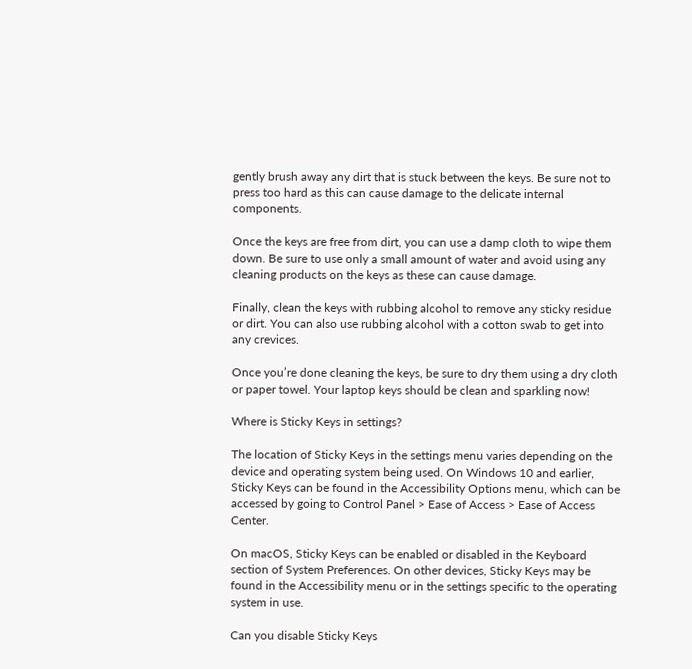gently brush away any dirt that is stuck between the keys. Be sure not to press too hard as this can cause damage to the delicate internal components.

Once the keys are free from dirt, you can use a damp cloth to wipe them down. Be sure to use only a small amount of water and avoid using any cleaning products on the keys as these can cause damage.

Finally, clean the keys with rubbing alcohol to remove any sticky residue or dirt. You can also use rubbing alcohol with a cotton swab to get into any crevices.

Once you’re done cleaning the keys, be sure to dry them using a dry cloth or paper towel. Your laptop keys should be clean and sparkling now!

Where is Sticky Keys in settings?

The location of Sticky Keys in the settings menu varies depending on the device and operating system being used. On Windows 10 and earlier, Sticky Keys can be found in the Accessibility Options menu, which can be accessed by going to Control Panel > Ease of Access > Ease of Access Center.

On macOS, Sticky Keys can be enabled or disabled in the Keyboard section of System Preferences. On other devices, Sticky Keys may be found in the Accessibility menu or in the settings specific to the operating system in use.

Can you disable Sticky Keys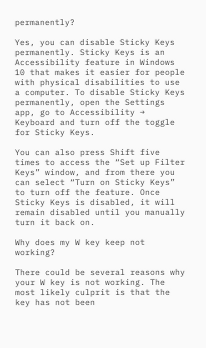permanently?

Yes, you can disable Sticky Keys permanently. Sticky Keys is an Accessibility feature in Windows 10 that makes it easier for people with physical disabilities to use a computer. To disable Sticky Keys permanently, open the Settings app, go to Accessibility → Keyboard and turn off the toggle for Sticky Keys.

You can also press Shift five times to access the “Set up Filter Keys” window, and from there you can select “Turn on Sticky Keys” to turn off the feature. Once Sticky Keys is disabled, it will remain disabled until you manually turn it back on.

Why does my W key keep not working?

There could be several reasons why your W key is not working. The most likely culprit is that the key has not been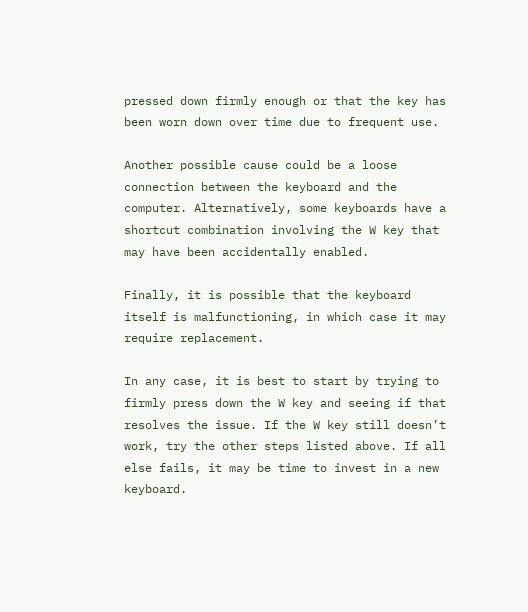pressed down firmly enough or that the key has been worn down over time due to frequent use.

Another possible cause could be a loose connection between the keyboard and the computer. Alternatively, some keyboards have a shortcut combination involving the W key that may have been accidentally enabled.

Finally, it is possible that the keyboard itself is malfunctioning, in which case it may require replacement.

In any case, it is best to start by trying to firmly press down the W key and seeing if that resolves the issue. If the W key still doesn’t work, try the other steps listed above. If all else fails, it may be time to invest in a new keyboard.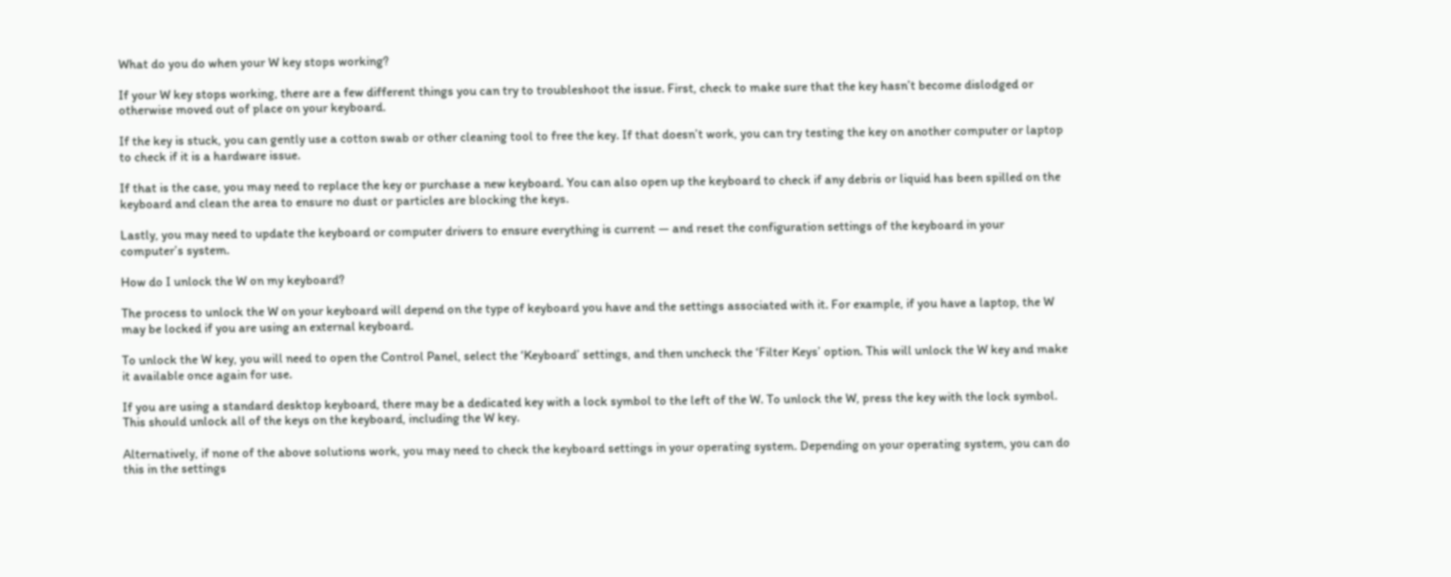What do you do when your W key stops working?

If your W key stops working, there are a few different things you can try to troubleshoot the issue. First, check to make sure that the key hasn’t become dislodged or otherwise moved out of place on your keyboard.

If the key is stuck, you can gently use a cotton swab or other cleaning tool to free the key. If that doesn’t work, you can try testing the key on another computer or laptop to check if it is a hardware issue.

If that is the case, you may need to replace the key or purchase a new keyboard. You can also open up the keyboard to check if any debris or liquid has been spilled on the keyboard and clean the area to ensure no dust or particles are blocking the keys.

Lastly, you may need to update the keyboard or computer drivers to ensure everything is current — and reset the configuration settings of the keyboard in your computer’s system.

How do I unlock the W on my keyboard?

The process to unlock the W on your keyboard will depend on the type of keyboard you have and the settings associated with it. For example, if you have a laptop, the W may be locked if you are using an external keyboard.

To unlock the W key, you will need to open the Control Panel, select the ‘Keyboard’ settings, and then uncheck the ‘Filter Keys’ option. This will unlock the W key and make it available once again for use.

If you are using a standard desktop keyboard, there may be a dedicated key with a lock symbol to the left of the W. To unlock the W, press the key with the lock symbol. This should unlock all of the keys on the keyboard, including the W key.

Alternatively, if none of the above solutions work, you may need to check the keyboard settings in your operating system. Depending on your operating system, you can do this in the settings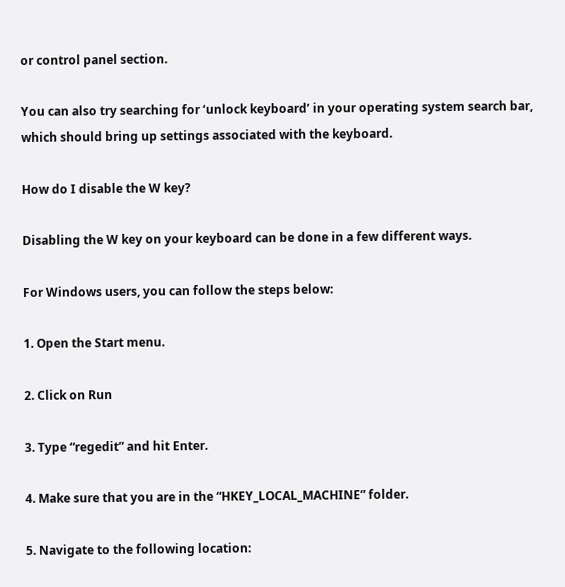or control panel section.

You can also try searching for ‘unlock keyboard’ in your operating system search bar, which should bring up settings associated with the keyboard.

How do I disable the W key?

Disabling the W key on your keyboard can be done in a few different ways.

For Windows users, you can follow the steps below:

1. Open the Start menu.

2. Click on Run

3. Type “regedit” and hit Enter.

4. Make sure that you are in the “HKEY_LOCAL_MACHINE” folder.

5. Navigate to the following location: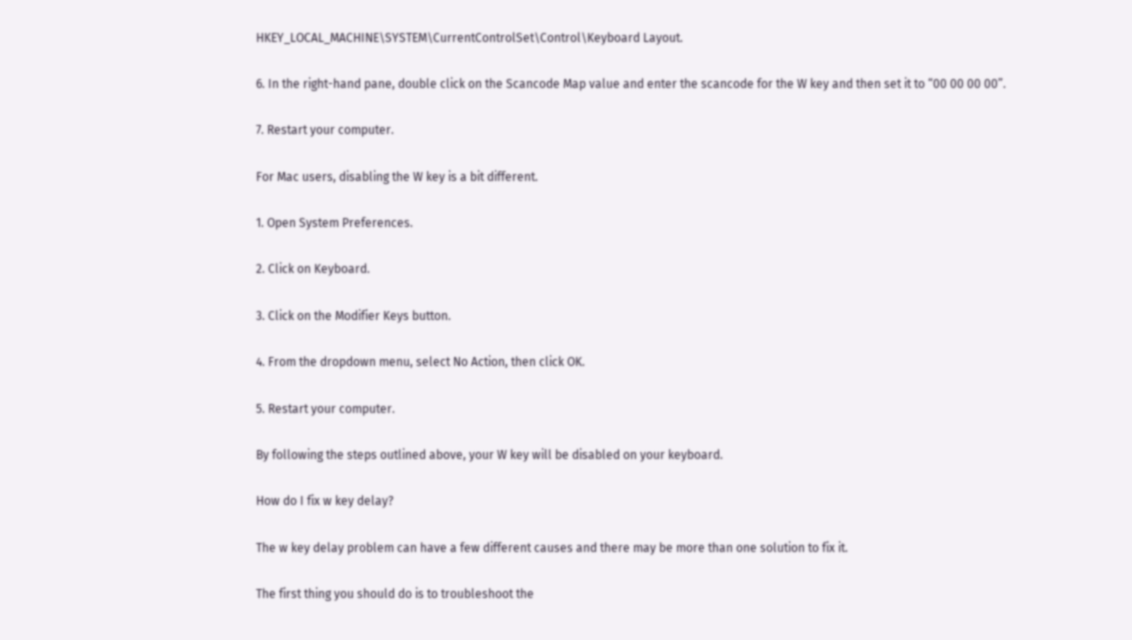HKEY_LOCAL_MACHINE\SYSTEM\CurrentControlSet\Control\Keyboard Layout.

6. In the right-hand pane, double click on the Scancode Map value and enter the scancode for the W key and then set it to “00 00 00 00”.

7. Restart your computer.

For Mac users, disabling the W key is a bit different.

1. Open System Preferences.

2. Click on Keyboard.

3. Click on the Modifier Keys button.

4. From the dropdown menu, select No Action, then click OK.

5. Restart your computer.

By following the steps outlined above, your W key will be disabled on your keyboard.

How do I fix w key delay?

The w key delay problem can have a few different causes and there may be more than one solution to fix it.

The first thing you should do is to troubleshoot the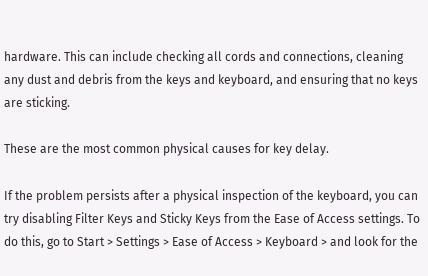hardware. This can include checking all cords and connections, cleaning any dust and debris from the keys and keyboard, and ensuring that no keys are sticking.

These are the most common physical causes for key delay.

If the problem persists after a physical inspection of the keyboard, you can try disabling Filter Keys and Sticky Keys from the Ease of Access settings. To do this, go to Start > Settings > Ease of Access > Keyboard > and look for the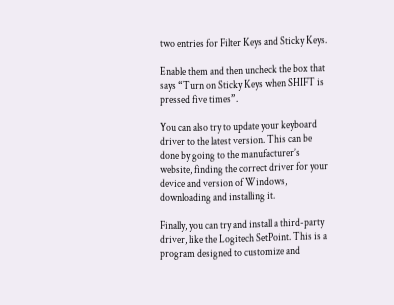two entries for Filter Keys and Sticky Keys.

Enable them and then uncheck the box that says “Turn on Sticky Keys when SHIFT is pressed five times”.

You can also try to update your keyboard driver to the latest version. This can be done by going to the manufacturer’s website, finding the correct driver for your device and version of Windows, downloading and installing it.

Finally, you can try and install a third-party driver, like the Logitech SetPoint. This is a program designed to customize and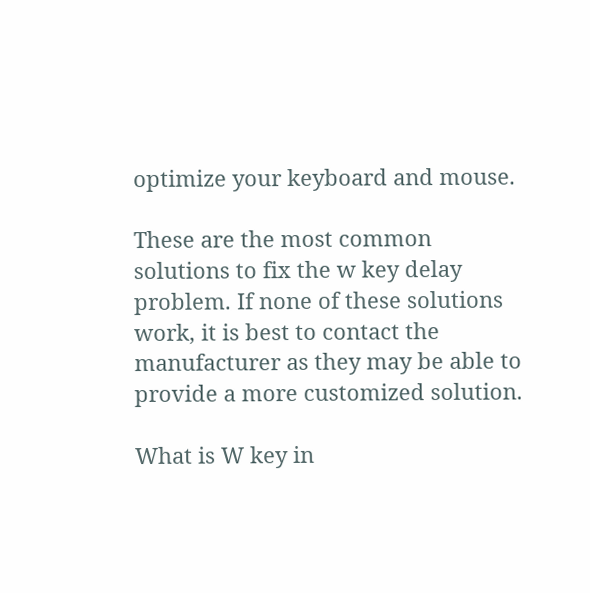optimize your keyboard and mouse.

These are the most common solutions to fix the w key delay problem. If none of these solutions work, it is best to contact the manufacturer as they may be able to provide a more customized solution.

What is W key in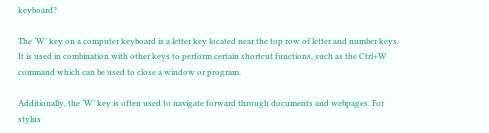keyboard?

The ‘W’ key on a computer keyboard is a letter key located near the top row of letter and number keys. It is used in combination with other keys to perform certain shortcut functions, such as the Ctrl+W command which can be used to close a window or program.

Additionally, the ‘W’ key is often used to navigate forward through documents and webpages. For stylus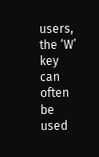users, the ‘W’ key can often be used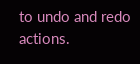to undo and redo actions.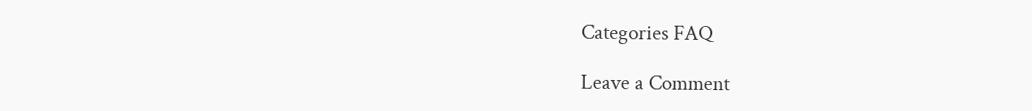Categories FAQ

Leave a Comment